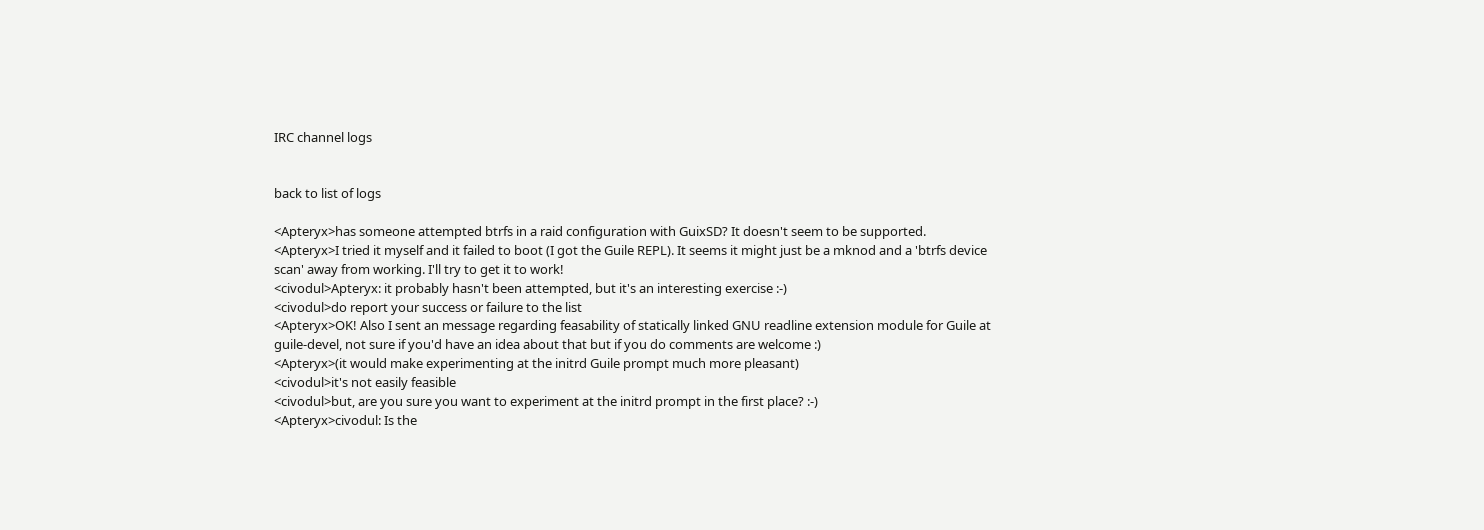IRC channel logs


back to list of logs

<Apteryx>has someone attempted btrfs in a raid configuration with GuixSD? It doesn't seem to be supported.
<Apteryx>I tried it myself and it failed to boot (I got the Guile REPL). It seems it might just be a mknod and a 'btrfs device scan' away from working. I'll try to get it to work!
<civodul>Apteryx: it probably hasn't been attempted, but it's an interesting exercise :-)
<civodul>do report your success or failure to the list
<Apteryx>OK! Also I sent an message regarding feasability of statically linked GNU readline extension module for Guile at guile-devel, not sure if you'd have an idea about that but if you do comments are welcome :)
<Apteryx>(it would make experimenting at the initrd Guile prompt much more pleasant)
<civodul>it's not easily feasible
<civodul>but, are you sure you want to experiment at the initrd prompt in the first place? :-)
<Apteryx>civodul: Is the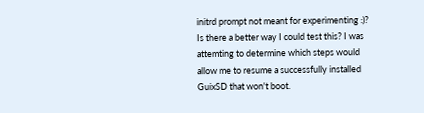initrd prompt not meant for experimenting :)? Is there a better way I could test this? I was attemting to determine which steps would allow me to resume a successfully installed GuixSD that won't boot.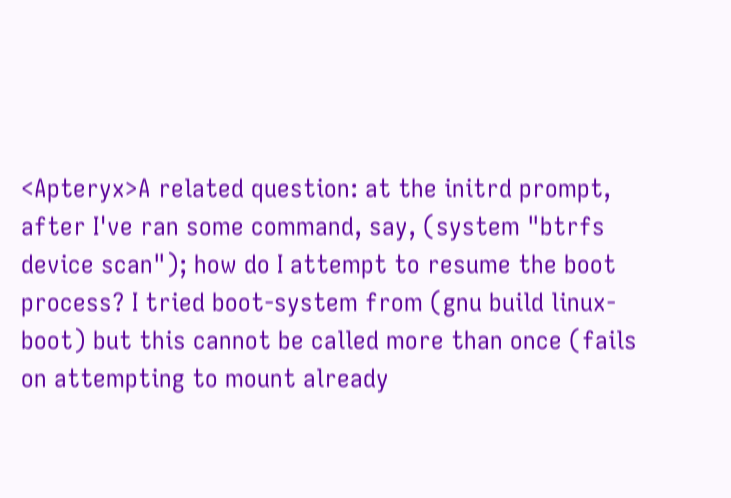<Apteryx>A related question: at the initrd prompt, after I've ran some command, say, (system "btrfs device scan"); how do I attempt to resume the boot process? I tried boot-system from (gnu build linux-boot) but this cannot be called more than once (fails on attempting to mount already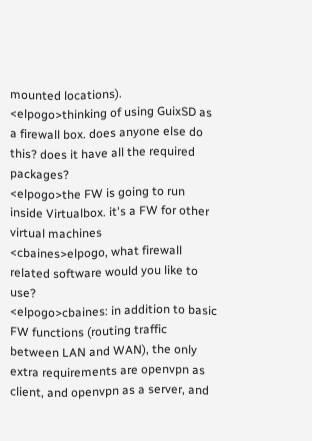mounted locations).
<elpogo>thinking of using GuixSD as a firewall box. does anyone else do this? does it have all the required packages?
<elpogo>the FW is going to run inside Virtualbox. it's a FW for other virtual machines
<cbaines>elpogo, what firewall related software would you like to use?
<elpogo>cbaines: in addition to basic FW functions (routing traffic between LAN and WAN), the only extra requirements are openvpn as client, and openvpn as a server, and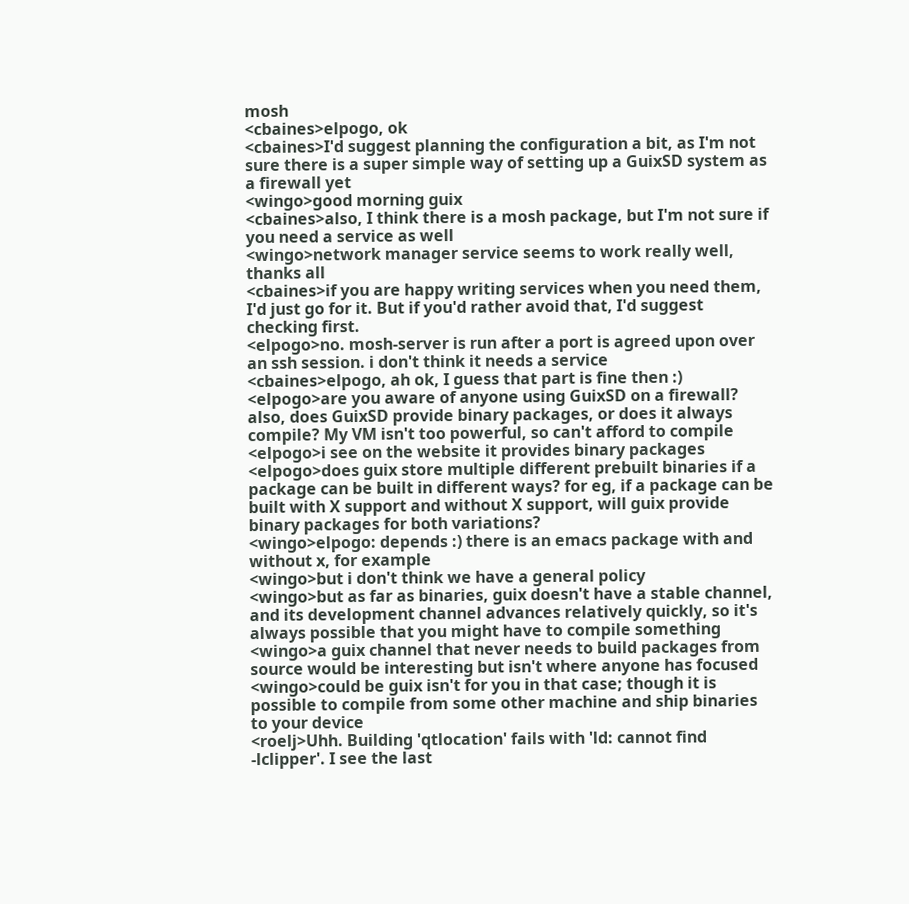mosh
<cbaines>elpogo, ok
<cbaines>I'd suggest planning the configuration a bit, as I'm not sure there is a super simple way of setting up a GuixSD system as a firewall yet
<wingo>good morning guix
<cbaines>also, I think there is a mosh package, but I'm not sure if you need a service as well
<wingo>network manager service seems to work really well, thanks all
<cbaines>if you are happy writing services when you need them, I'd just go for it. But if you'd rather avoid that, I'd suggest checking first.
<elpogo>no. mosh-server is run after a port is agreed upon over an ssh session. i don't think it needs a service
<cbaines>elpogo, ah ok, I guess that part is fine then :)
<elpogo>are you aware of anyone using GuixSD on a firewall? also, does GuixSD provide binary packages, or does it always compile? My VM isn't too powerful, so can't afford to compile
<elpogo>i see on the website it provides binary packages
<elpogo>does guix store multiple different prebuilt binaries if a package can be built in different ways? for eg, if a package can be built with X support and without X support, will guix provide binary packages for both variations?
<wingo>elpogo: depends :) there is an emacs package with and without x, for example
<wingo>but i don't think we have a general policy
<wingo>but as far as binaries, guix doesn't have a stable channel, and its development channel advances relatively quickly, so it's always possible that you might have to compile something
<wingo>a guix channel that never needs to build packages from source would be interesting but isn't where anyone has focused
<wingo>could be guix isn't for you in that case; though it is possible to compile from some other machine and ship binaries to your device
<roelj>Uhh. Building 'qtlocation' fails with 'ld: cannot find -lclipper'. I see the last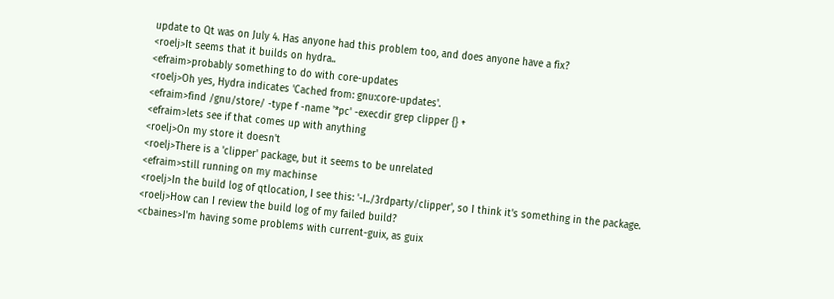update to Qt was on July 4. Has anyone had this problem too, and does anyone have a fix?
<roelj>It seems that it builds on hydra..
<efraim>probably something to do with core-updates
<roelj>Oh yes, Hydra indicates 'Cached from: gnu:core-updates'.
<efraim>find /gnu/store/ -type f -name '*pc' -execdir grep clipper {} +
<efraim>lets see if that comes up with anything
<roelj>On my store it doesn't
<roelj>There is a 'clipper' package, but it seems to be unrelated
<efraim>still running on my machinse
<roelj>In the build log of qtlocation, I see this: '-I../3rdparty/clipper', so I think it's something in the package.
<roelj>How can I review the build log of my failed build?
<cbaines>I'm having some problems with current-guix, as guix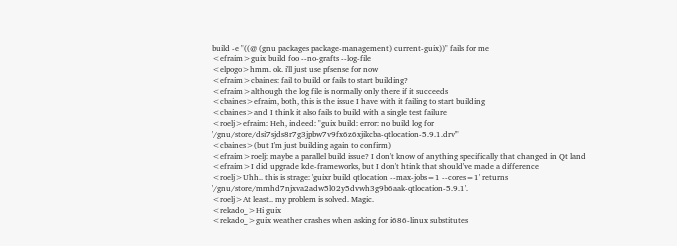build -e "((@ (gnu packages package-management) current-guix))" fails for me
<efraim>guix build foo --no-grafts --log-file
<elpogo>hmm. ok. i'll just use pfsense for now
<efraim>cbaines: fail to build or fails to start building?
<efraim>although the log file is normally only there if it succeeds
<cbaines>efraim, both, this is the issue I have with it failing to start building
<cbaines>and I think it also fails to build with a single test failure
<roelj>efraim: Heh, indeed: "guix build: error: no build log for '/gnu/store/dsi7sjds8r7g3jpbw7v9fx6z6xjikcba-qtlocation-5.9.1.drv'"
<cbaines>(but I'm just building again to confirm)
<efraim>roelj: maybe a parallel build issue? I don't know of anything specifically that changed in Qt land
<efraim>I did upgrade kde-frameworks, but I don't htink that should've made a difference
<roelj>Uhh.. this is strage: 'guixr build qtlocation --max-jobs=1 --cores=1' returns '/gnu/store/mmhd7njxva2adw5l02y5dvwh3g9b6aak-qtlocation-5.9.1'.
<roelj>At least.. my problem is solved. Magic.
<rekado_>Hi guix
<rekado_>guix weather crashes when asking for i686-linux substitutes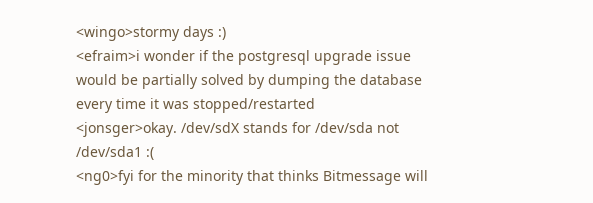<wingo>stormy days :)
<efraim>i wonder if the postgresql upgrade issue would be partially solved by dumping the database every time it was stopped/restarted
<jonsger>okay. /dev/sdX stands for /dev/sda not /dev/sda1 :(
<ng0>fyi for the minority that thinks Bitmessage will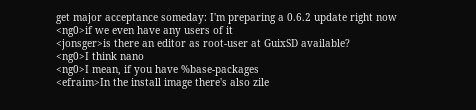get major acceptance someday: I'm preparing a 0.6.2 update right now
<ng0>if we even have any users of it
<jonsger>is there an editor as root-user at GuixSD available?
<ng0>I think nano
<ng0>I mean, if you have %base-packages
<efraim>In the install image there's also zile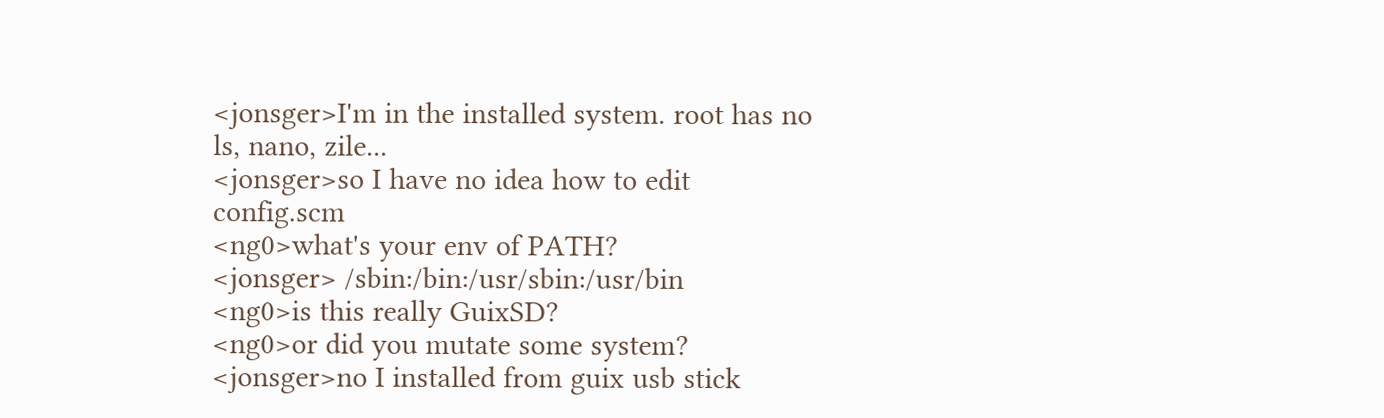<jonsger>I'm in the installed system. root has no ls, nano, zile...
<jonsger>so I have no idea how to edit config.scm
<ng0>what's your env of PATH?
<jonsger> /sbin:/bin:/usr/sbin:/usr/bin
<ng0>is this really GuixSD?
<ng0>or did you mutate some system?
<jonsger>no I installed from guix usb stick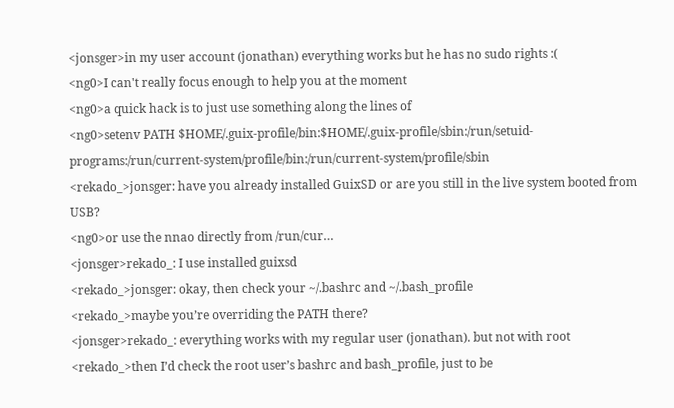<jonsger>in my user account (jonathan) everything works but he has no sudo rights :(
<ng0>I can't really focus enough to help you at the moment
<ng0>a quick hack is to just use something along the lines of
<ng0>setenv PATH $HOME/.guix-profile/bin:$HOME/.guix-profile/sbin:/run/setuid-programs:/run/current-system/profile/bin:/run/current-system/profile/sbin
<rekado_>jonsger: have you already installed GuixSD or are you still in the live system booted from USB?
<ng0>or use the nnao directly from /run/cur…
<jonsger>rekado_: I use installed guixsd
<rekado_>jonsger: okay, then check your ~/.bashrc and ~/.bash_profile
<rekado_>maybe you’re overriding the PATH there?
<jonsger>rekado_: everything works with my regular user (jonathan). but not with root
<rekado_>then I’d check the root user’s bashrc and bash_profile, just to be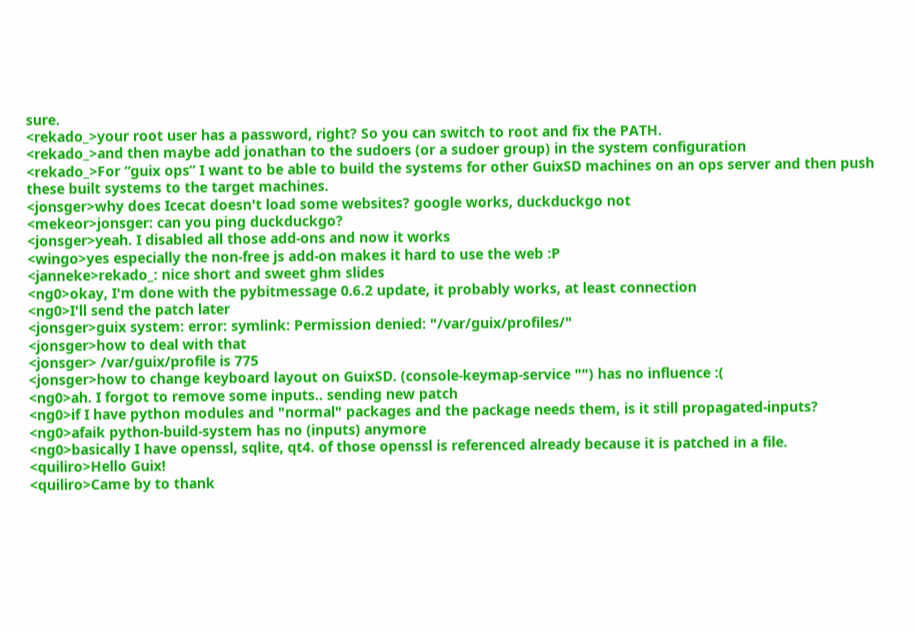sure.
<rekado_>your root user has a password, right? So you can switch to root and fix the PATH.
<rekado_>and then maybe add jonathan to the sudoers (or a sudoer group) in the system configuration
<rekado_>For “guix ops” I want to be able to build the systems for other GuixSD machines on an ops server and then push these built systems to the target machines.
<jonsger>why does Icecat doesn't load some websites? google works, duckduckgo not
<mekeor>jonsger: can you ping duckduckgo?
<jonsger>yeah. I disabled all those add-ons and now it works
<wingo>yes especially the non-free js add-on makes it hard to use the web :P
<janneke>rekado_: nice short and sweet ghm slides
<ng0>okay, I'm done with the pybitmessage 0.6.2 update, it probably works, at least connection
<ng0>I'll send the patch later
<jonsger>guix system: error: symlink: Permission denied: "/var/guix/profiles/"
<jonsger>how to deal with that
<jonsger> /var/guix/profile is 775
<jonsger>how to change keyboard layout on GuixSD. (console-keymap-service "") has no influence :(
<ng0>ah. I forgot to remove some inputs.. sending new patch
<ng0>if I have python modules and "normal" packages and the package needs them, is it still propagated-inputs?
<ng0>afaik python-build-system has no (inputs) anymore
<ng0>basically I have openssl, sqlite, qt4. of those openssl is referenced already because it is patched in a file.
<quiliro>Hello Guix!
<quiliro>Came by to thank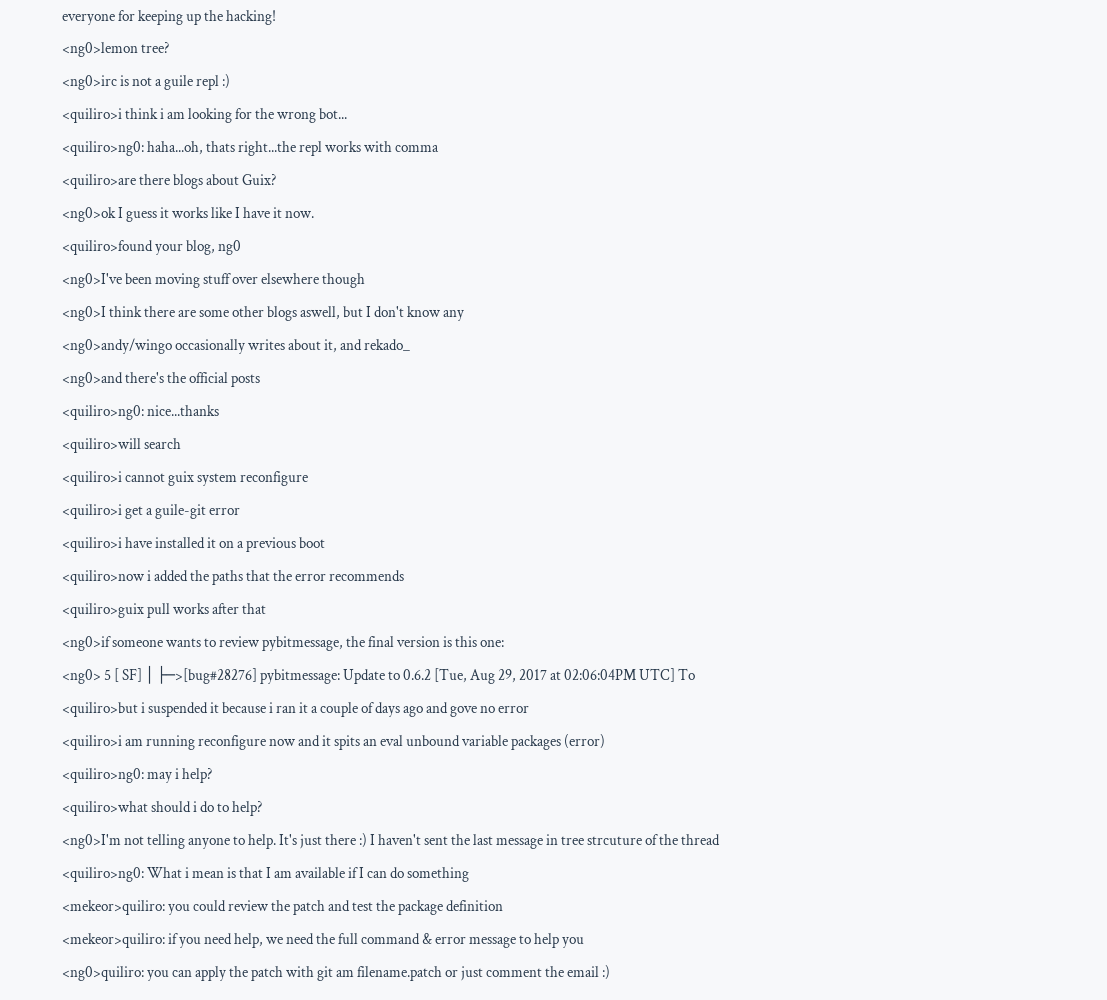everyone for keeping up the hacking!
<ng0>lemon tree?
<ng0>irc is not a guile repl :)
<quiliro>i think i am looking for the wrong bot...
<quiliro>ng0: haha...oh, thats right...the repl works with comma
<quiliro>are there blogs about Guix?
<ng0>ok I guess it works like I have it now.
<quiliro>found your blog, ng0
<ng0>I've been moving stuff over elsewhere though
<ng0>I think there are some other blogs aswell, but I don't know any
<ng0>andy/wingo occasionally writes about it, and rekado_
<ng0>and there's the official posts
<quiliro>ng0: nice...thanks
<quiliro>will search
<quiliro>i cannot guix system reconfigure
<quiliro>i get a guile-git error
<quiliro>i have installed it on a previous boot
<quiliro>now i added the paths that the error recommends
<quiliro>guix pull works after that
<ng0>if someone wants to review pybitmessage, the final version is this one:
<ng0> 5 [ SF] │ ├─>[bug#28276] pybitmessage: Update to 0.6.2 [Tue, Aug 29, 2017 at 02:06:04PM UTC] To
<quiliro>but i suspended it because i ran it a couple of days ago and gove no error
<quiliro>i am running reconfigure now and it spits an eval unbound variable packages (error)
<quiliro>ng0: may i help?
<quiliro>what should i do to help?
<ng0>I'm not telling anyone to help. It's just there :) I haven't sent the last message in tree strcuture of the thread
<quiliro>ng0: What i mean is that I am available if I can do something
<mekeor>quiliro: you could review the patch and test the package definition
<mekeor>quiliro: if you need help, we need the full command & error message to help you
<ng0>quiliro: you can apply the patch with git am filename.patch or just comment the email :)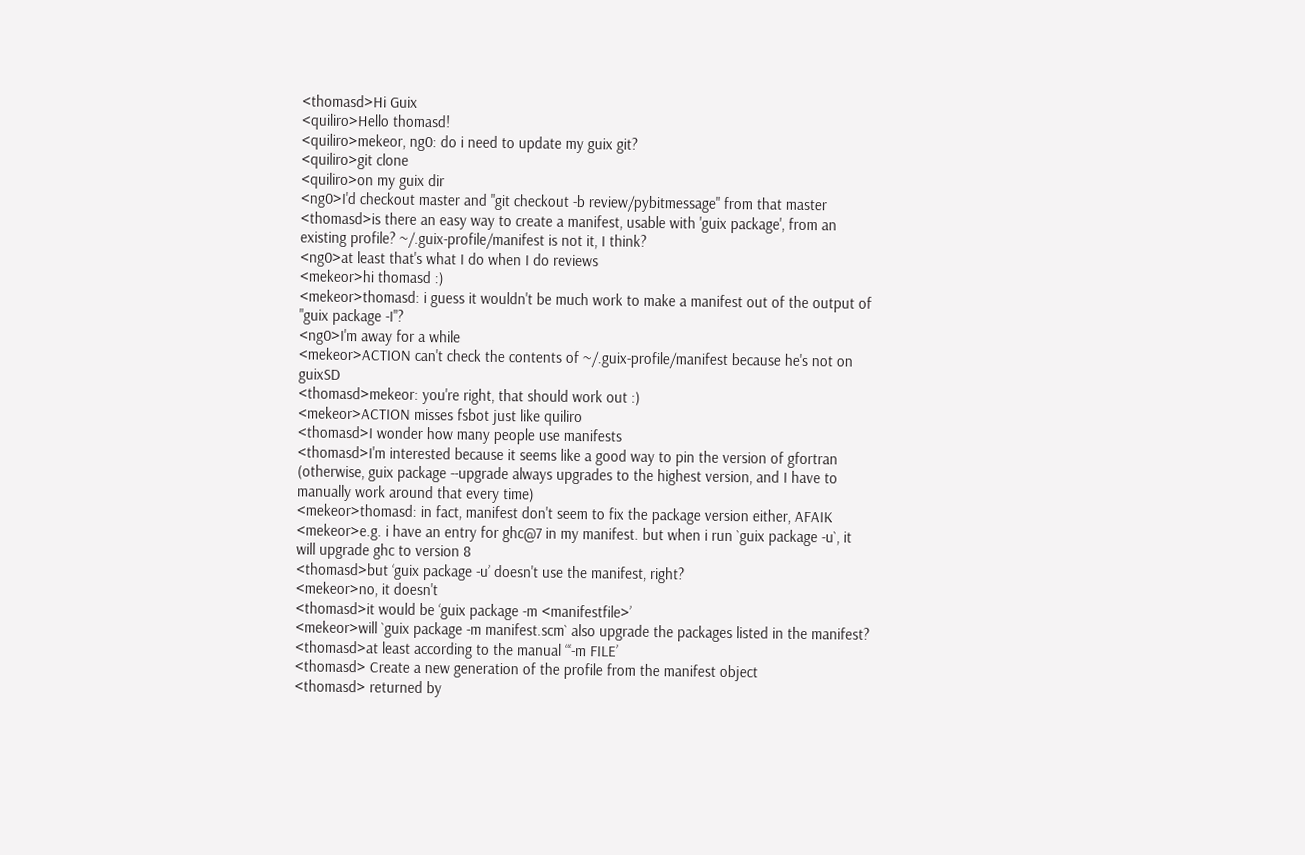<thomasd>Hi Guix
<quiliro>Hello thomasd!
<quiliro>mekeor, ng0: do i need to update my guix git?
<quiliro>git clone
<quiliro>on my guix dir
<ng0>I'd checkout master and "git checkout -b review/pybitmessage" from that master
<thomasd>is there an easy way to create a manifest, usable with 'guix package', from an existing profile? ~/.guix-profile/manifest is not it, I think?
<ng0>at least that's what I do when I do reviews
<mekeor>hi thomasd :)
<mekeor>thomasd: i guess it wouldn't be much work to make a manifest out of the output of "guix package -I"?
<ng0>I'm away for a while
<mekeor>ACTION can't check the contents of ~/.guix-profile/manifest because he's not on guixSD
<thomasd>mekeor: you're right, that should work out :)
<mekeor>ACTION misses fsbot just like quiliro
<thomasd>I wonder how many people use manifests
<thomasd>I'm interested because it seems like a good way to pin the version of gfortran (otherwise, guix package --upgrade always upgrades to the highest version, and I have to manually work around that every time)
<mekeor>thomasd: in fact, manifest don't seem to fix the package version either, AFAIK
<mekeor>e.g. i have an entry for ghc@7 in my manifest. but when i run `guix package -u`, it will upgrade ghc to version 8
<thomasd>but ‘guix package -u’ doesn't use the manifest, right?
<mekeor>no, it doesn't
<thomasd>it would be ‘guix package -m <manifestfile>’
<mekeor>will `guix package -m manifest.scm` also upgrade the packages listed in the manifest?
<thomasd>at least according to the manual “‘-m FILE’
<thomasd> Create a new generation of the profile from the manifest object
<thomasd> returned by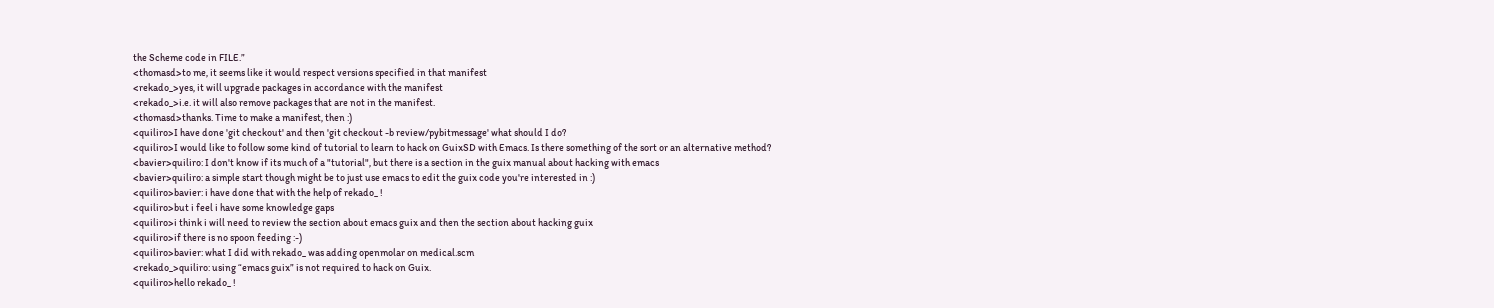the Scheme code in FILE.”
<thomasd>to me, it seems like it would respect versions specified in that manifest
<rekado_>yes, it will upgrade packages in accordance with the manifest
<rekado_>i.e. it will also remove packages that are not in the manifest.
<thomasd>thanks. Time to make a manifest, then :)
<quiliro>I have done 'git checkout' and then 'git checkout -b review/pybitmessage' what should I do?
<quiliro>I would like to follow some kind of tutorial to learn to hack on GuixSD with Emacs. Is there something of the sort or an alternative method?
<bavier>quiliro: I don't know if its much of a "tutorial", but there is a section in the guix manual about hacking with emacs
<bavier>quiliro: a simple start though might be to just use emacs to edit the guix code you're interested in :)
<quiliro>bavier: i have done that with the help of rekado_ !
<quiliro>but i feel i have some knowledge gaps
<quiliro>i think i will need to review the section about emacs guix and then the section about hacking guix
<quiliro>if there is no spoon feeding :-)
<quiliro>bavier: what I did with rekado_ was adding openmolar on medical.scm
<rekado_>quiliro: using “emacs guix” is not required to hack on Guix.
<quiliro>hello rekado_ !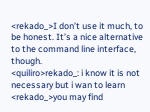<rekado_>I don’t use it much, to be honest. It’s a nice alternative to the command line interface, though.
<quiliro>rekado_: i know it is not necessary but i wan to learn
<rekado_>you may find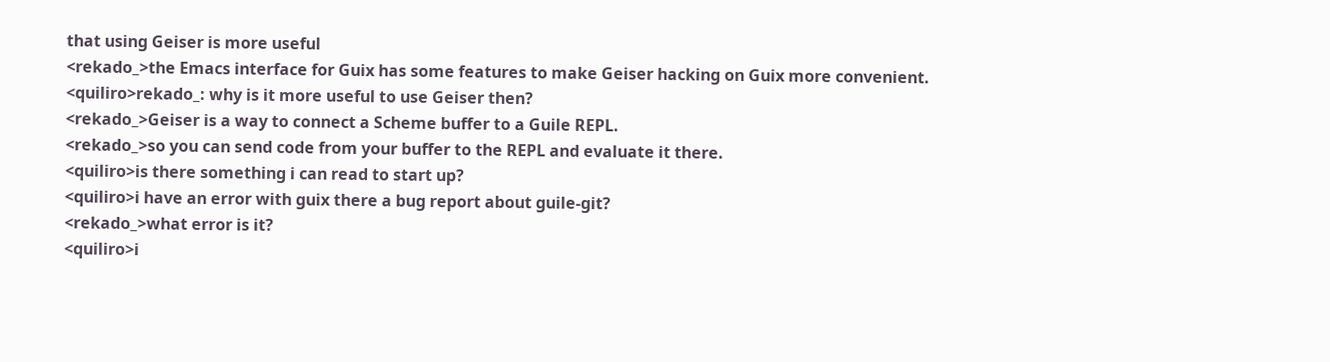that using Geiser is more useful
<rekado_>the Emacs interface for Guix has some features to make Geiser hacking on Guix more convenient.
<quiliro>rekado_: why is it more useful to use Geiser then?
<rekado_>Geiser is a way to connect a Scheme buffer to a Guile REPL.
<rekado_>so you can send code from your buffer to the REPL and evaluate it there.
<quiliro>is there something i can read to start up?
<quiliro>i have an error with guix there a bug report about guile-git?
<rekado_>what error is it?
<quiliro>i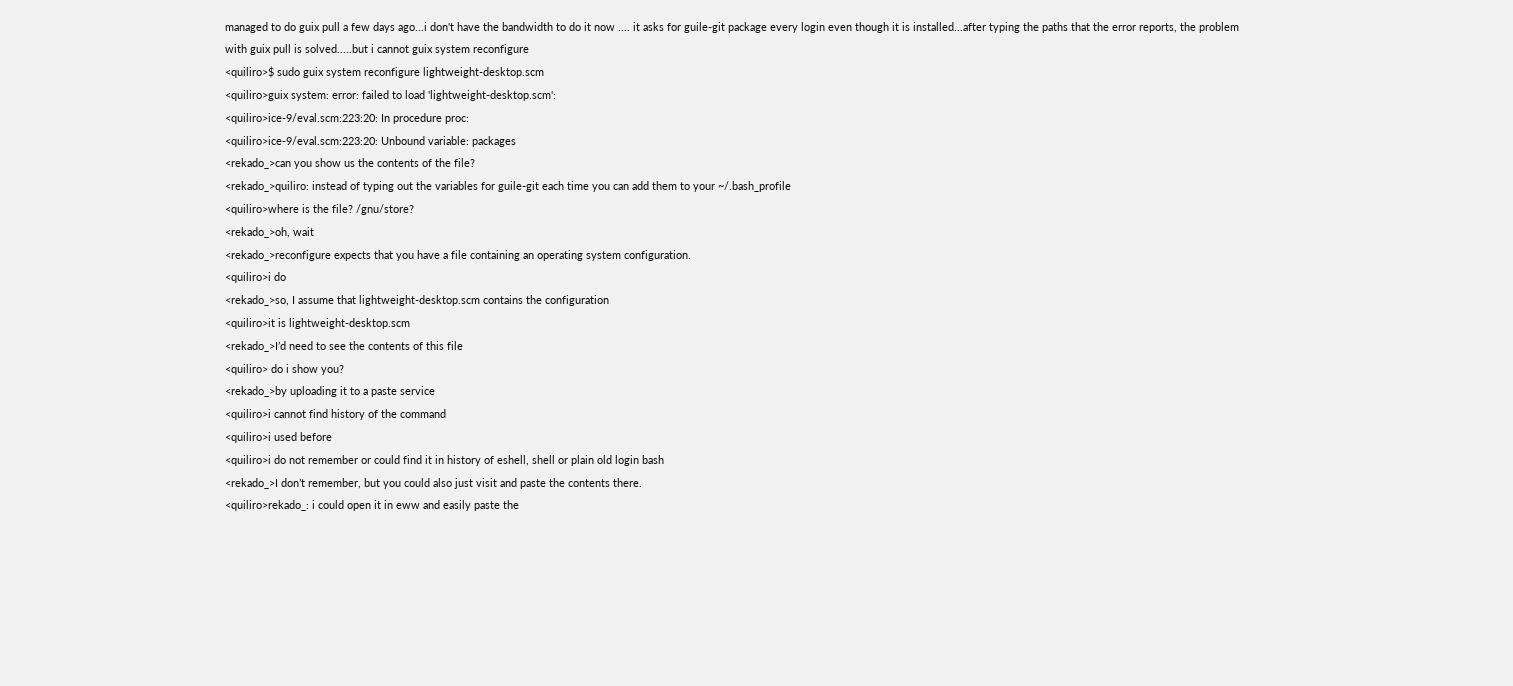managed to do guix pull a few days ago...i don't have the bandwidth to do it now .... it asks for guile-git package every login even though it is installed...after typing the paths that the error reports, the problem with guix pull is solved.....but i cannot guix system reconfigure
<quiliro>$ sudo guix system reconfigure lightweight-desktop.scm
<quiliro>guix system: error: failed to load 'lightweight-desktop.scm':
<quiliro>ice-9/eval.scm:223:20: In procedure proc:
<quiliro>ice-9/eval.scm:223:20: Unbound variable: packages
<rekado_>can you show us the contents of the file?
<rekado_>quiliro: instead of typing out the variables for guile-git each time you can add them to your ~/.bash_profile
<quiliro>where is the file? /gnu/store?
<rekado_>oh, wait
<rekado_>reconfigure expects that you have a file containing an operating system configuration.
<quiliro>i do
<rekado_>so, I assume that lightweight-desktop.scm contains the configuration
<quiliro>it is lightweight-desktop.scm
<rekado_>I’d need to see the contents of this file
<quiliro> do i show you?
<rekado_>by uploading it to a paste service
<quiliro>i cannot find history of the command
<quiliro>i used before
<quiliro>i do not remember or could find it in history of eshell, shell or plain old login bash
<rekado_>I don’t remember, but you could also just visit and paste the contents there.
<quiliro>rekado_: i could open it in eww and easily paste the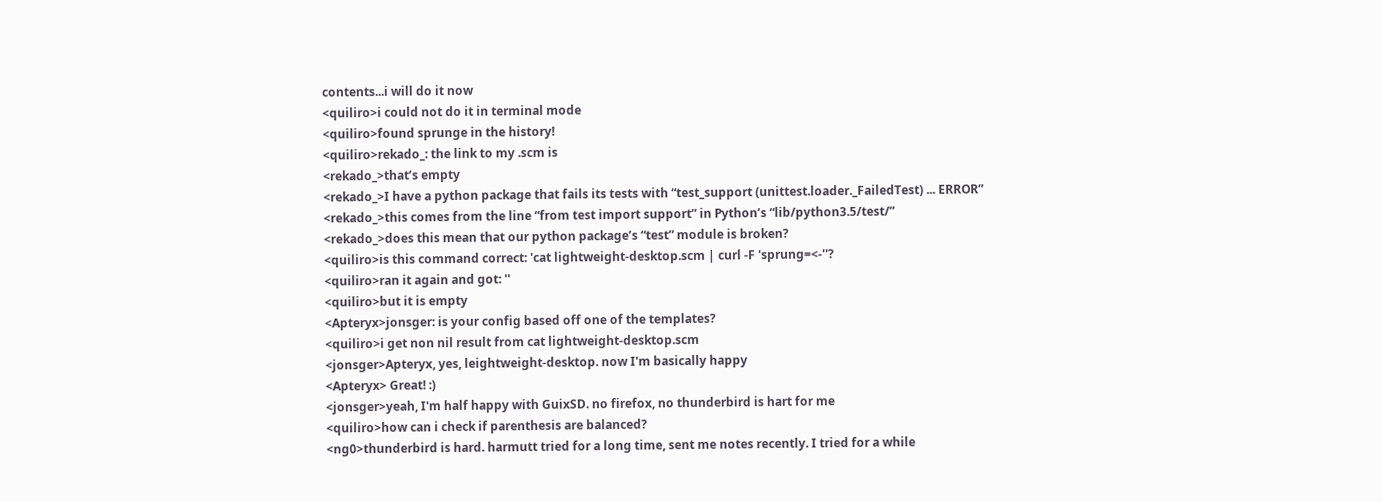contents...i will do it now
<quiliro>i could not do it in terminal mode
<quiliro>found sprunge in the history!
<quiliro>rekado_: the link to my .scm is
<rekado_>that’s empty
<rekado_>I have a python package that fails its tests with “test_support (unittest.loader._FailedTest) ... ERROR”
<rekado_>this comes from the line “from test import support” in Python’s “lib/python3.5/test/”
<rekado_>does this mean that our python package’s “test” module is broken?
<quiliro>is this command correct: 'cat lightweight-desktop.scm | curl -F 'sprung=<-''?
<quiliro>ran it again and got: ''
<quiliro>but it is empty
<Apteryx>jonsger: is your config based off one of the templates?
<quiliro>i get non nil result from cat lightweight-desktop.scm
<jonsger>Apteryx, yes, leightweight-desktop. now I'm basically happy
<Apteryx> Great! :)
<jonsger>yeah, I'm half happy with GuixSD. no firefox, no thunderbird is hart for me
<quiliro>how can i check if parenthesis are balanced?
<ng0>thunderbird is hard. harmutt tried for a long time, sent me notes recently. I tried for a while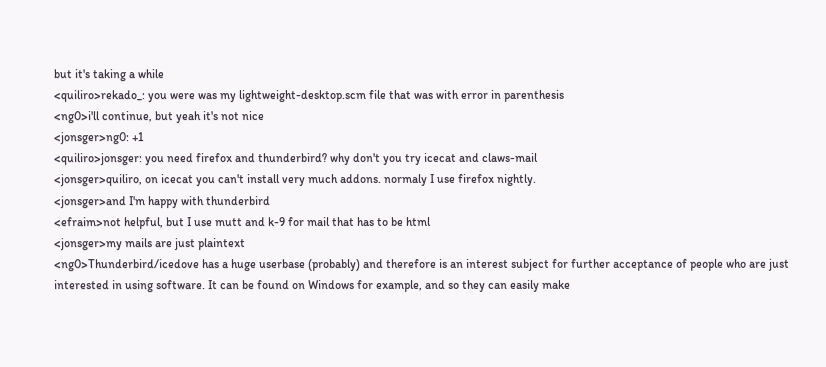but it's taking a while
<quiliro>rekado_: you were was my lightweight-desktop.scm file that was with error in parenthesis
<ng0>i'll continue, but yeah it's not nice
<jonsger>ng0: +1
<quiliro>jonsger: you need firefox and thunderbird? why don't you try icecat and claws-mail
<jonsger>quiliro, on icecat you can't install very much addons. normaly I use firefox nightly.
<jonsger>and I'm happy with thunderbird
<efraim>not helpful, but I use mutt and k-9 for mail that has to be html
<jonsger>my mails are just plaintext
<ng0>Thunderbird/icedove has a huge userbase (probably) and therefore is an interest subject for further acceptance of people who are just interested in using software. It can be found on Windows for example, and so they can easily make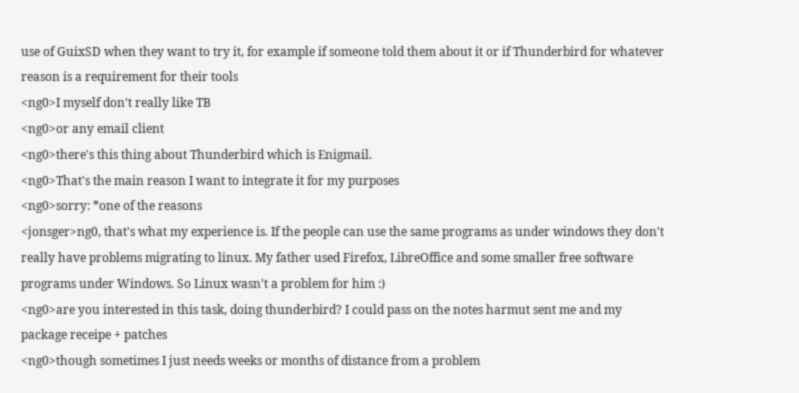use of GuixSD when they want to try it, for example if someone told them about it or if Thunderbird for whatever reason is a requirement for their tools
<ng0>I myself don't really like TB
<ng0>or any email client
<ng0>there's this thing about Thunderbird which is Enigmail.
<ng0>That's the main reason I want to integrate it for my purposes
<ng0>sorry: *one of the reasons
<jonsger>ng0, that's what my experience is. If the people can use the same programs as under windows they don't really have problems migrating to linux. My father used Firefox, LibreOffice and some smaller free software programs under Windows. So Linux wasn't a problem for him :)
<ng0>are you interested in this task, doing thunderbird? I could pass on the notes harmut sent me and my package receipe + patches
<ng0>though sometimes I just needs weeks or months of distance from a problem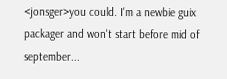<jonsger>you could. I'm a newbie guix packager and won't start before mid of september...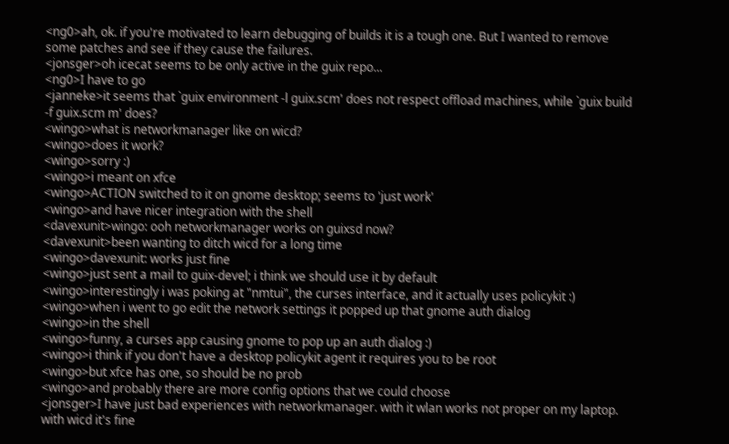<ng0>ah, ok. if you're motivated to learn debugging of builds it is a tough one. But I wanted to remove some patches and see if they cause the failures.
<jonsger>oh icecat seems to be only active in the guix repo...
<ng0>I have to go
<janneke>it seems that `guix environment -l guix.scm' does not respect offload machines, while `guix build -f guix.scm m' does?
<wingo>what is networkmanager like on wicd?
<wingo>does it work?
<wingo>sorry :)
<wingo>i meant on xfce
<wingo>ACTION switched to it on gnome desktop; seems to 'just work'
<wingo>and have nicer integration with the shell
<davexunit>wingo: ooh networkmanager works on guixsd now?
<davexunit>been wanting to ditch wicd for a long time
<wingo>davexunit: works just fine
<wingo>just sent a mail to guix-devel; i think we should use it by default
<wingo>interestingly i was poking at "nmtui", the curses interface, and it actually uses policykit :)
<wingo>when i went to go edit the network settings it popped up that gnome auth dialog
<wingo>in the shell
<wingo>funny, a curses app causing gnome to pop up an auth dialog :)
<wingo>i think if you don't have a desktop policykit agent it requires you to be root
<wingo>but xfce has one, so should be no prob
<wingo>and probably there are more config options that we could choose
<jonsger>I have just bad experiences with networkmanager. with it wlan works not proper on my laptop. with wicd it's fine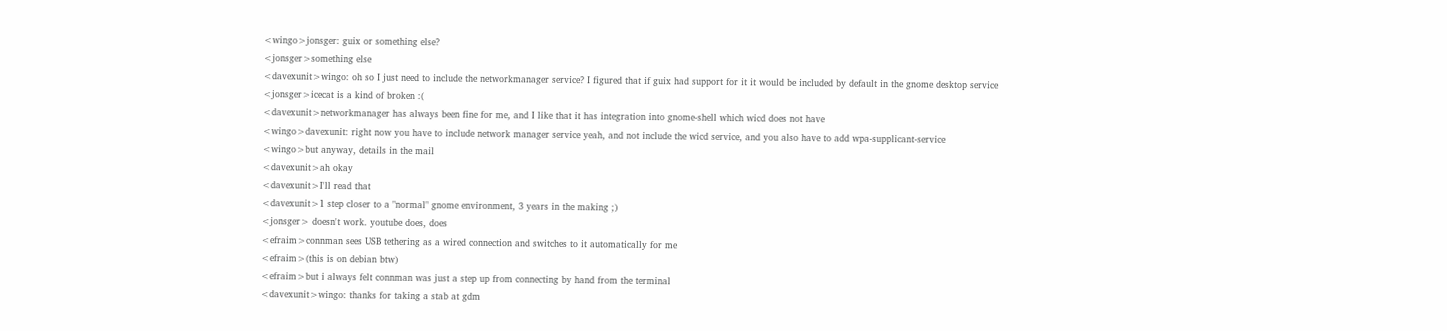<wingo>jonsger: guix or something else?
<jonsger>something else
<davexunit>wingo: oh so I just need to include the networkmanager service? I figured that if guix had support for it it would be included by default in the gnome desktop service
<jonsger>icecat is a kind of broken :(
<davexunit>networkmanager has always been fine for me, and I like that it has integration into gnome-shell which wicd does not have
<wingo>davexunit: right now you have to include network manager service yeah, and not include the wicd service, and you also have to add wpa-supplicant-service
<wingo>but anyway, details in the mail
<davexunit>ah okay
<davexunit>I'll read that
<davexunit>1 step closer to a "normal" gnome environment, 3 years in the making ;)
<jonsger> doesn't work. youtube does, does
<efraim>connman sees USB tethering as a wired connection and switches to it automatically for me
<efraim>(this is on debian btw)
<efraim>but i always felt connman was just a step up from connecting by hand from the terminal
<davexunit>wingo: thanks for taking a stab at gdm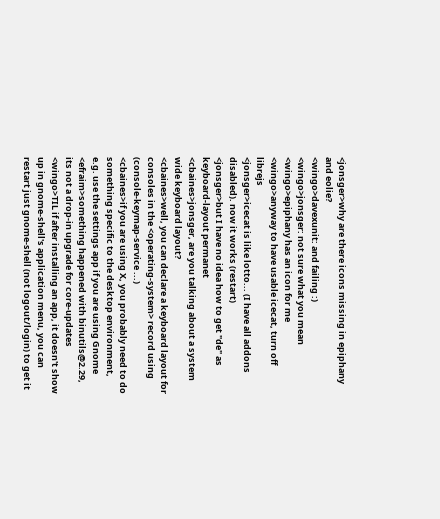<jonsger>why are there icons missing in epiphany and eolie?
<wingo>davexunit: and failing :)
<wingo>jonsger: not sure what you mean
<wingo>epiphany has an icon for me
<wingo>anyway to have usable icecat, turn off librejs
<jonsger>icecat is like lotto... (I have all addons disabled). now it works (restart)
<jonsger>but I have no idea how to get "de" as keyboard-layout permanet
<cbaines>jonsger, are you talking about a system wide keyboard layout?
<cbaines>well, you can declare a keyboard layout for consoles in the <operating-system> record using (console-keymap-service ...)
<cbaines>if you are using X, you probably need to do something specific to the desktop environment, e.g. use the settings app if you are using Gnome
<efraim>something happened with binutils@2.29, its not a drop-in upgrade for core-updates
<wingo>TIL if after installing an app, it doesn't show up in gnome-shell's application menu, you can restart just gnome-shell (not logout/login) to get it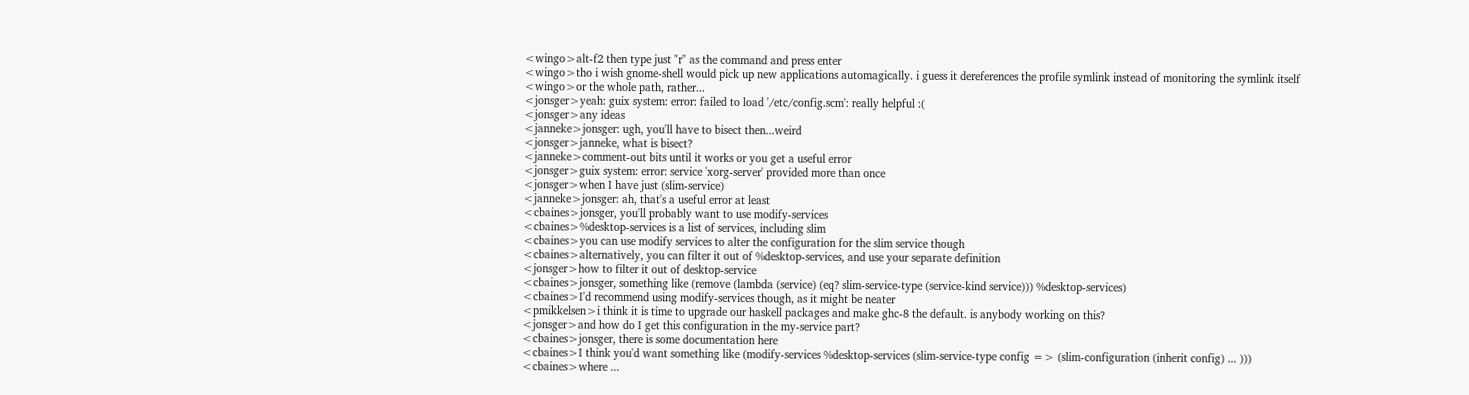<wingo>alt-f2 then type just "r" as the command and press enter
<wingo>tho i wish gnome-shell would pick up new applications automagically. i guess it dereferences the profile symlink instead of monitoring the symlink itself
<wingo>or the whole path, rather...
<jonsger>yeah: guix system: error: failed to load '/etc/config.scm': really helpful :(
<jonsger>any ideas
<janneke>jonsger: ugh, you'll have to bisect then...weird
<jonsger>janneke, what is bisect?
<janneke>comment-out bits until it works or you get a useful error
<jonsger>guix system: error: service 'xorg-server' provided more than once
<jonsger>when I have just (slim-service)
<janneke>jonsger: ah, that's a useful error at least
<cbaines>jonsger, you'll probably want to use modify-services
<cbaines>%desktop-services is a list of services, including slim
<cbaines>you can use modify services to alter the configuration for the slim service though
<cbaines>alternatively, you can filter it out of %desktop-services, and use your separate definition
<jonsger>how to filter it out of desktop-service
<cbaines>jonsger, something like (remove (lambda (service) (eq? slim-service-type (service-kind service))) %desktop-services)
<cbaines>I'd recommend using modify-services though, as it might be neater
<pmikkelsen>i think it is time to upgrade our haskell packages and make ghc-8 the default. is anybody working on this?
<jonsger>and how do I get this configuration in the my-service part?
<cbaines>jonsger, there is some documentation here
<cbaines>I think you'd want something like (modify-services %desktop-services (slim-service-type config => (slim-configuration (inherit config) ... )))
<cbaines>where ...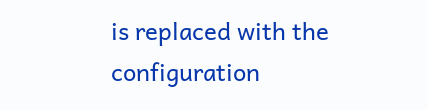is replaced with the configuration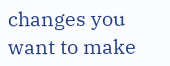changes you want to make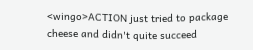<wingo>ACTION just tried to package cheese and didn't quite succeed